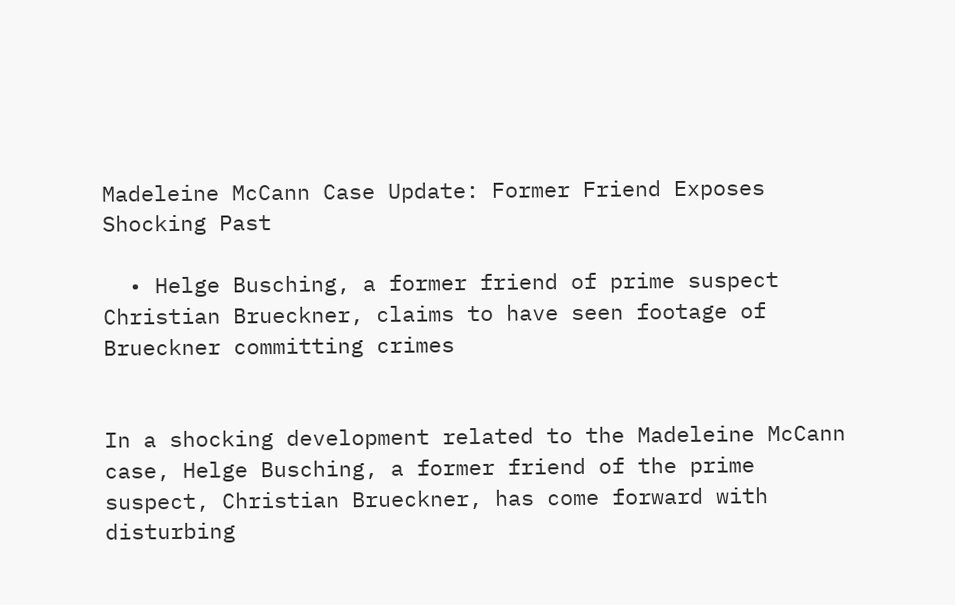Madeleine McCann Case Update: Former Friend Exposes Shocking Past

  • Helge Busching, a former friend of prime suspect Christian Brueckner, claims to have seen footage of Brueckner committing crimes


In a shocking development related to the Madeleine McCann case, Helge Busching, a former friend of the prime suspect, Christian Brueckner, has come forward with disturbing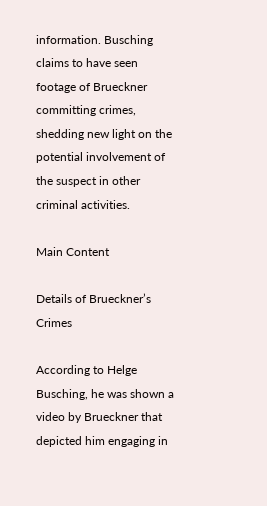information. Busching claims to have seen footage of Brueckner committing crimes, shedding new light on the potential involvement of the suspect in other criminal activities.

Main Content

Details of Brueckner’s Crimes

According to Helge Busching, he was shown a video by Brueckner that depicted him engaging in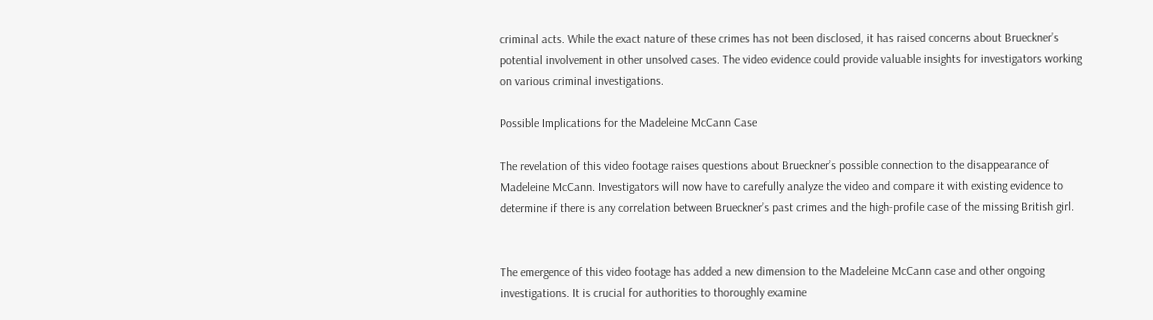criminal acts. While the exact nature of these crimes has not been disclosed, it has raised concerns about Brueckner’s potential involvement in other unsolved cases. The video evidence could provide valuable insights for investigators working on various criminal investigations.

Possible Implications for the Madeleine McCann Case

The revelation of this video footage raises questions about Brueckner’s possible connection to the disappearance of Madeleine McCann. Investigators will now have to carefully analyze the video and compare it with existing evidence to determine if there is any correlation between Brueckner’s past crimes and the high-profile case of the missing British girl.


The emergence of this video footage has added a new dimension to the Madeleine McCann case and other ongoing investigations. It is crucial for authorities to thoroughly examine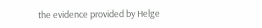the evidence provided by Helge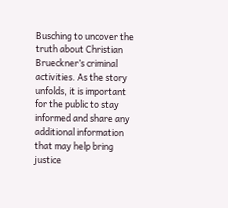Busching to uncover the truth about Christian Brueckner’s criminal activities. As the story unfolds, it is important for the public to stay informed and share any additional information that may help bring justice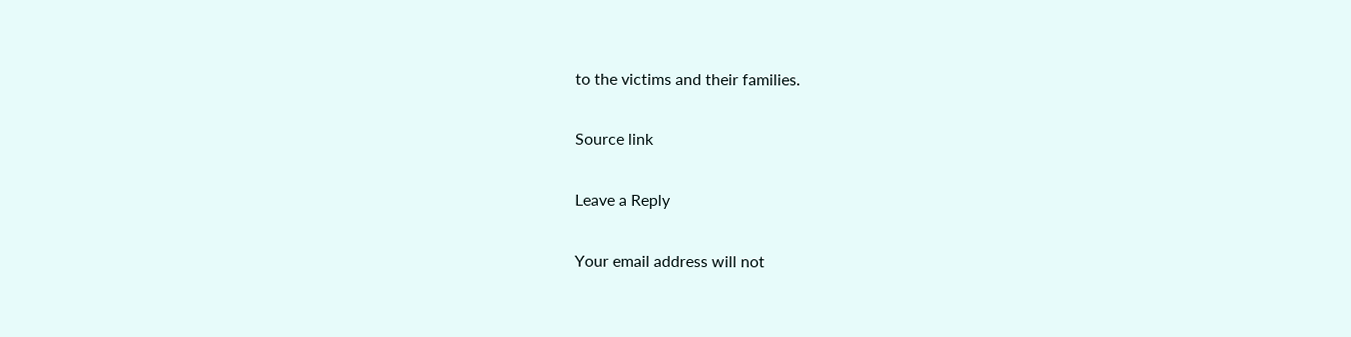to the victims and their families.

Source link

Leave a Reply

Your email address will not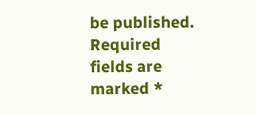be published. Required fields are marked *